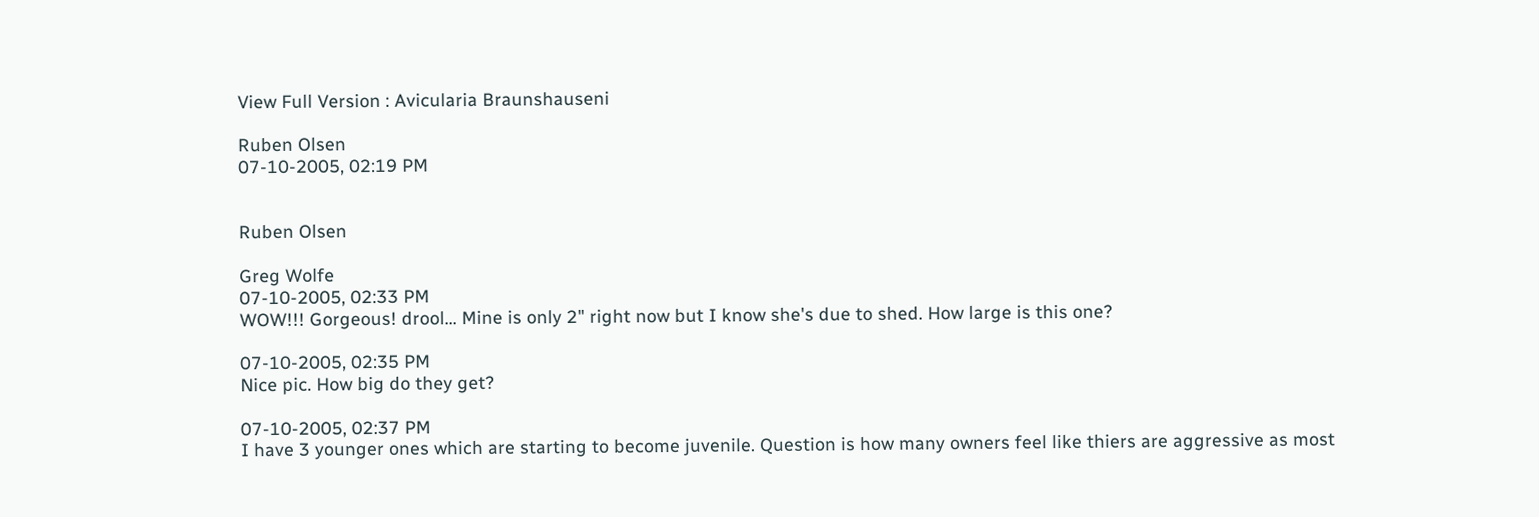View Full Version : Avicularia Braunshauseni

Ruben Olsen
07-10-2005, 02:19 PM


Ruben Olsen

Greg Wolfe
07-10-2005, 02:33 PM
WOW!!! Gorgeous! drool... Mine is only 2" right now but I know she's due to shed. How large is this one?

07-10-2005, 02:35 PM
Nice pic. How big do they get?

07-10-2005, 02:37 PM
I have 3 younger ones which are starting to become juvenile. Question is how many owners feel like thiers are aggressive as most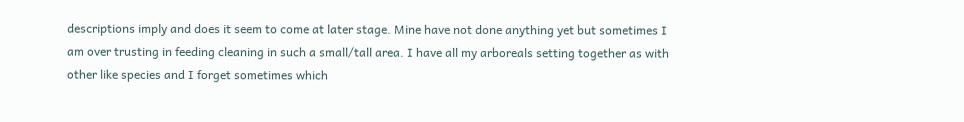descriptions imply and does it seem to come at later stage. Mine have not done anything yet but sometimes I am over trusting in feeding cleaning in such a small/tall area. I have all my arboreals setting together as with other like species and I forget sometimes which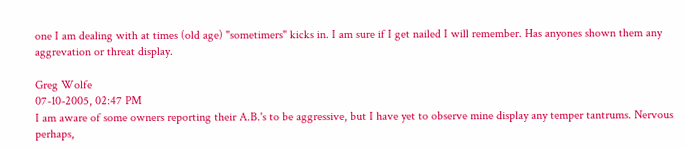one I am dealing with at times (old age) "sometimers" kicks in. I am sure if I get nailed I will remember. Has anyones shown them any aggrevation or threat display.

Greg Wolfe
07-10-2005, 02:47 PM
I am aware of some owners reporting their A.B.'s to be aggressive, but I have yet to observe mine display any temper tantrums. Nervous perhaps,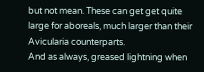but not mean. These can get get quite large for aboreals, much larger than their Avicularia counterparts.
And as always, greased lightning when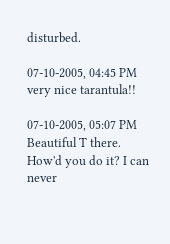disturbed.

07-10-2005, 04:45 PM
very nice tarantula!!

07-10-2005, 05:07 PM
Beautiful T there. How'd you do it? I can never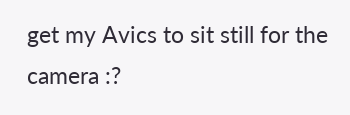get my Avics to sit still for the camera :?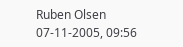Ruben Olsen
07-11-2005, 09:56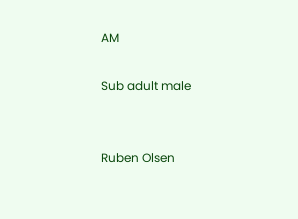AM

Sub adult male


Ruben Olsen